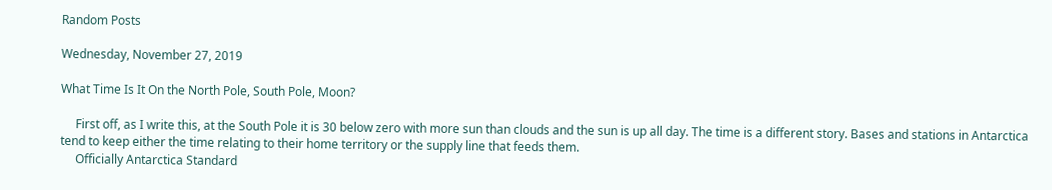Random Posts

Wednesday, November 27, 2019

What Time Is It On the North Pole, South Pole, Moon?

     First off, as I write this, at the South Pole it is 30 below zero with more sun than clouds and the sun is up all day. The time is a different story. Bases and stations in Antarctica tend to keep either the time relating to their home territory or the supply line that feeds them.
     Officially Antarctica Standard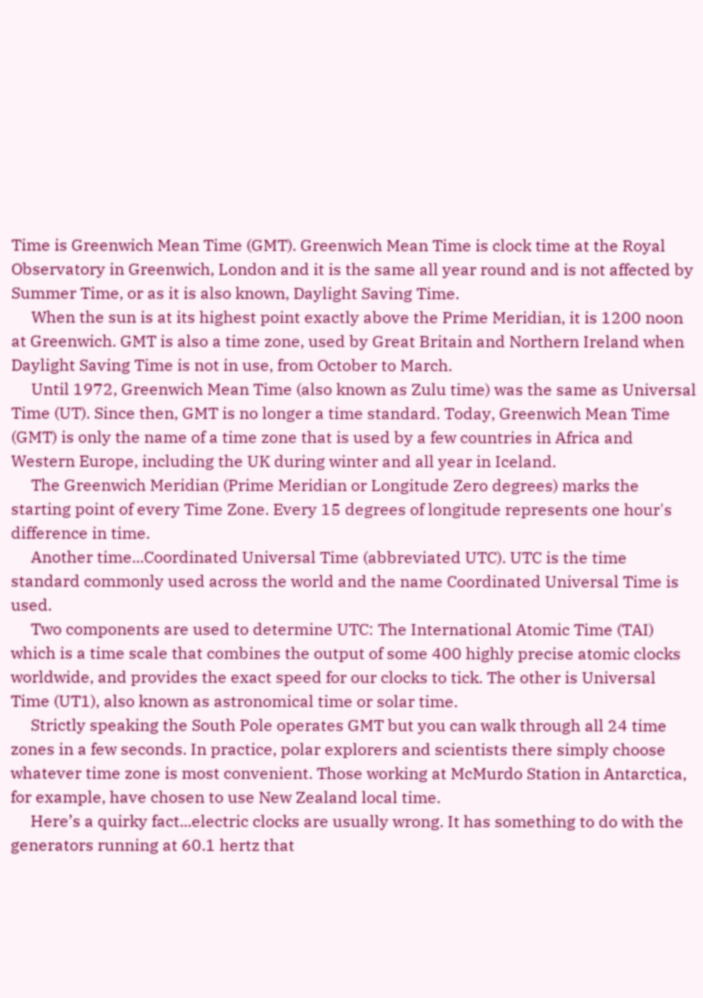Time is Greenwich Mean Time (GMT). Greenwich Mean Time is clock time at the Royal Observatory in Greenwich, London and it is the same all year round and is not affected by Summer Time, or as it is also known, Daylight Saving Time.
     When the sun is at its highest point exactly above the Prime Meridian, it is 1200 noon at Greenwich. GMT is also a time zone, used by Great Britain and Northern Ireland when Daylight Saving Time is not in use, from October to March.
     Until 1972, Greenwich Mean Time (also known as Zulu time) was the same as Universal Time (UT). Since then, GMT is no longer a time standard. Today, Greenwich Mean Time (GMT) is only the name of a time zone that is used by a few countries in Africa and Western Europe, including the UK during winter and all year in Iceland.
     The Greenwich Meridian (Prime Meridian or Longitude Zero degrees) marks the starting point of every Time Zone. Every 15 degrees of longitude represents one hour's difference in time.
     Another time...Coordinated Universal Time (abbreviated UTC). UTC is the time standard commonly used across the world and the name Coordinated Universal Time is used.
     Two components are used to determine UTC: The International Atomic Time (TAI) which is a time scale that combines the output of some 400 highly precise atomic clocks worldwide, and provides the exact speed for our clocks to tick. The other is Universal Time (UT1), also known as astronomical time or solar time.
     Strictly speaking the South Pole operates GMT but you can walk through all 24 time zones in a few seconds. In practice, polar explorers and scientists there simply choose whatever time zone is most convenient. Those working at McMurdo Station in Antarctica, for example, have chosen to use New Zealand local time.
     Here’s a quirky fact...electric clocks are usually wrong. It has something to do with the generators running at 60.1 hertz that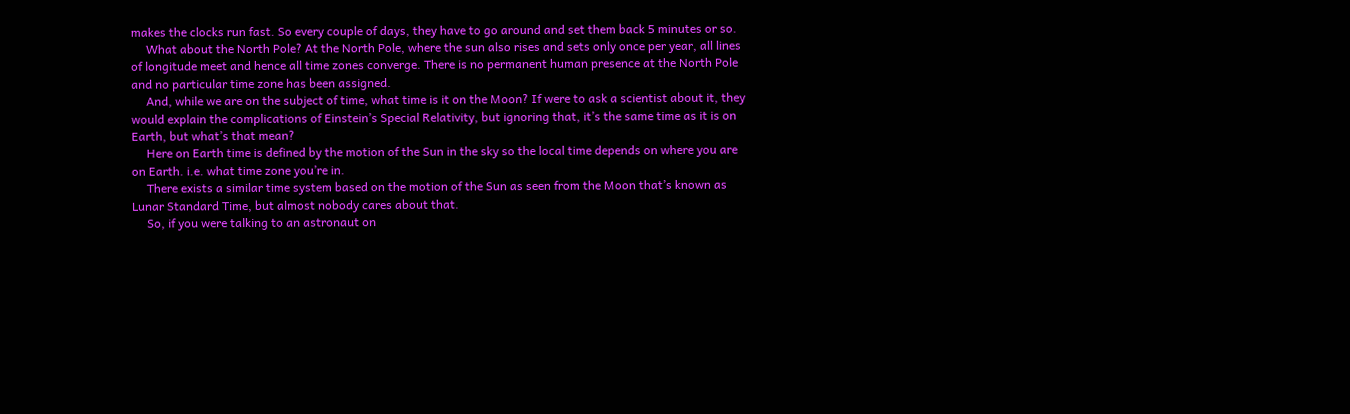makes the clocks run fast. So every couple of days, they have to go around and set them back 5 minutes or so.
     What about the North Pole? At the North Pole, where the sun also rises and sets only once per year, all lines of longitude meet and hence all time zones converge. There is no permanent human presence at the North Pole and no particular time zone has been assigned.
     And, while we are on the subject of time, what time is it on the Moon? If were to ask a scientist about it, they would explain the complications of Einstein’s Special Relativity, but ignoring that, it’s the same time as it is on Earth, but what’s that mean?
     Here on Earth time is defined by the motion of the Sun in the sky so the local time depends on where you are on Earth. i.e. what time zone you’re in.
     There exists a similar time system based on the motion of the Sun as seen from the Moon that’s known as Lunar Standard Time, but almost nobody cares about that.
     So, if you were talking to an astronaut on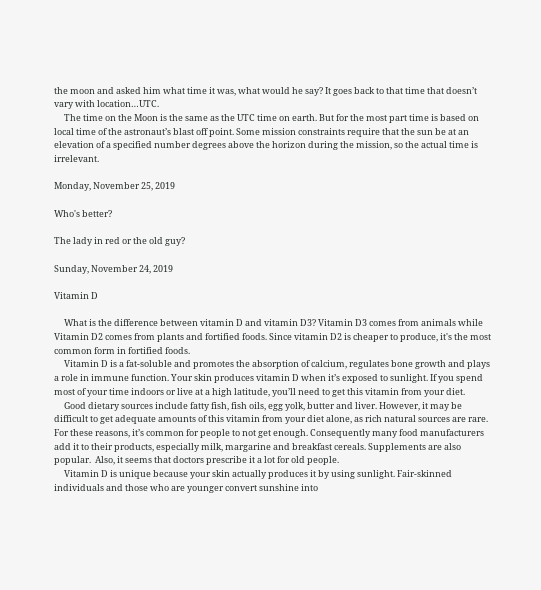the moon and asked him what time it was, what would he say? It goes back to that time that doesn’t vary with location…UTC.
     The time on the Moon is the same as the UTC time on earth. But for the most part time is based on local time of the astronaut’s blast off point. Some mission constraints require that the sun be at an elevation of a specified number degrees above the horizon during the mission, so the actual time is irrelevant.

Monday, November 25, 2019

Who's better?

The lady in red or the old guy?

Sunday, November 24, 2019

Vitamin D

     What is the difference between vitamin D and vitamin D3? Vitamin D3 comes from animals while Vitamin D2 comes from plants and fortified foods. Since vitamin D2 is cheaper to produce, it's the most common form in fortified foods.
     Vitamin D is a fat-soluble and promotes the absorption of calcium, regulates bone growth and plays a role in immune function. Your skin produces vitamin D when it’s exposed to sunlight. If you spend most of your time indoors or live at a high latitude, you’ll need to get this vitamin from your diet.
     Good dietary sources include fatty fish, fish oils, egg yolk, butter and liver. However, it may be difficult to get adequate amounts of this vitamin from your diet alone, as rich natural sources are rare. For these reasons, it’s common for people to not get enough. Consequently many food manufacturers add it to their products, especially milk, margarine and breakfast cereals. Supplements are also popular.  Also, it seems that doctors prescribe it a lot for old people.
     Vitamin D is unique because your skin actually produces it by using sunlight. Fair-skinned individuals and those who are younger convert sunshine into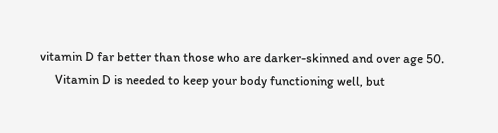vitamin D far better than those who are darker-skinned and over age 50.
     Vitamin D is needed to keep your body functioning well, but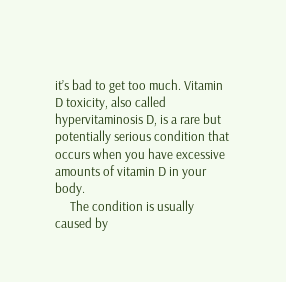it’s bad to get too much. Vitamin D toxicity, also called hypervitaminosis D, is a rare but potentially serious condition that occurs when you have excessive amounts of vitamin D in your body.
     The condition is usually caused by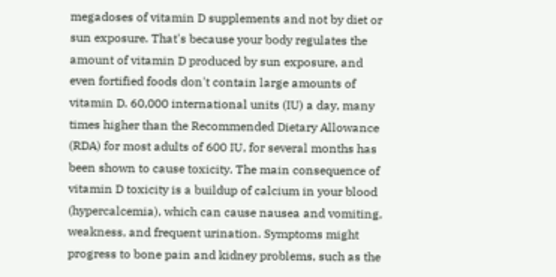megadoses of vitamin D supplements and not by diet or sun exposure. That's because your body regulates the amount of vitamin D produced by sun exposure, and even fortified foods don't contain large amounts of vitamin D. 60,000 international units (IU) a day, many times higher than the Recommended Dietary Allowance (RDA) for most adults of 600 IU, for several months has been shown to cause toxicity. The main consequence of vitamin D toxicity is a buildup of calcium in your blood (hypercalcemia), which can cause nausea and vomiting, weakness, and frequent urination. Symptoms might progress to bone pain and kidney problems, such as the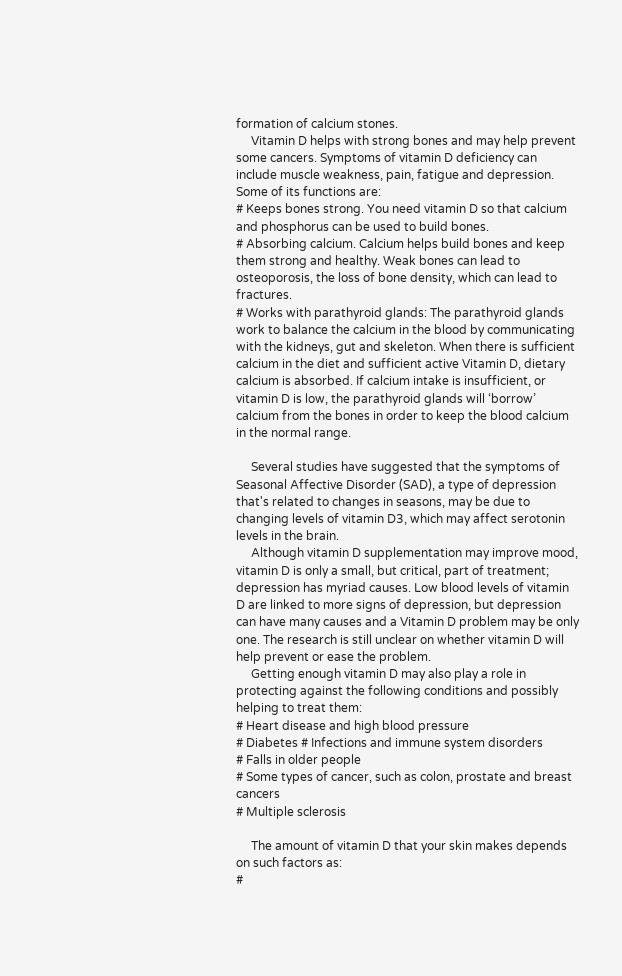formation of calcium stones.
     Vitamin D helps with strong bones and may help prevent some cancers. Symptoms of vitamin D deficiency can include muscle weakness, pain, fatigue and depression. Some of its functions are:
# Keeps bones strong. You need vitamin D so that calcium and phosphorus can be used to build bones.
# Absorbing calcium. Calcium helps build bones and keep them strong and healthy. Weak bones can lead to osteoporosis, the loss of bone density, which can lead to fractures.
# Works with parathyroid glands: The parathyroid glands work to balance the calcium in the blood by communicating with the kidneys, gut and skeleton. When there is sufficient calcium in the diet and sufficient active Vitamin D, dietary calcium is absorbed. If calcium intake is insufficient, or vitamin D is low, the parathyroid glands will ‘borrow’ calcium from the bones in order to keep the blood calcium in the normal range.

     Several studies have suggested that the symptoms of Seasonal Affective Disorder (SAD), a type of depression that's related to changes in seasons, may be due to changing levels of vitamin D3, which may affect serotonin levels in the brain.
     Although vitamin D supplementation may improve mood, vitamin D is only a small, but critical, part of treatment; depression has myriad causes. Low blood levels of vitamin D are linked to more signs of depression, but depression can have many causes and a Vitamin D problem may be only one. The research is still unclear on whether vitamin D will help prevent or ease the problem.
     Getting enough vitamin D may also play a role in protecting against the following conditions and possibly helping to treat them:
# Heart disease and high blood pressure
# Diabetes # Infections and immune system disorders
# Falls in older people
# Some types of cancer, such as colon, prostate and breast cancers
# Multiple sclerosis

     The amount of vitamin D that your skin makes depends on such factors as:
#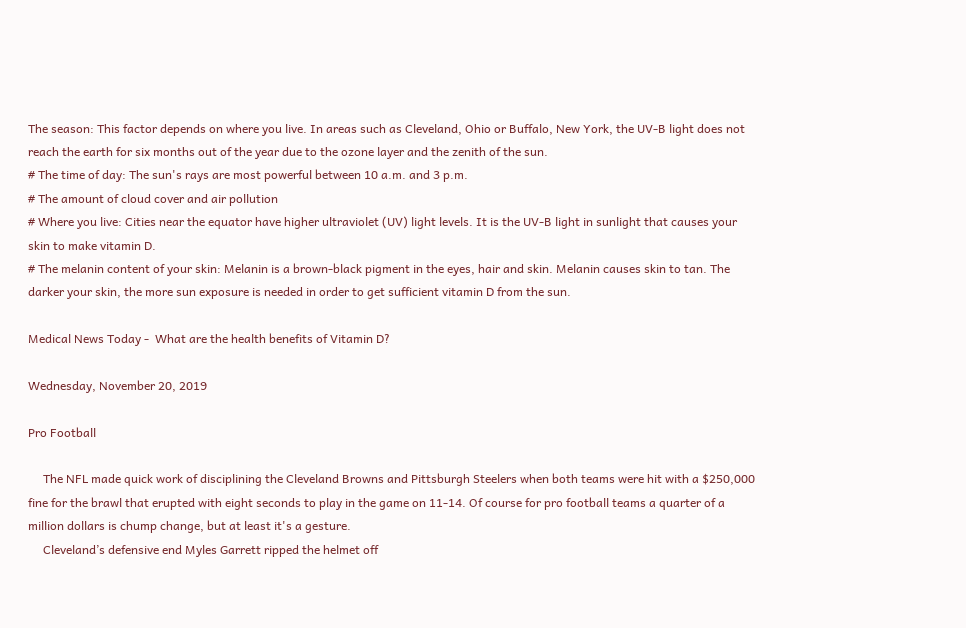The season: This factor depends on where you live. In areas such as Cleveland, Ohio or Buffalo, New York, the UV-B light does not reach the earth for six months out of the year due to the ozone layer and the zenith of the sun.
# The time of day: The sun's rays are most powerful between 10 a.m. and 3 p.m.
# The amount of cloud cover and air pollution
# Where you live: Cities near the equator have higher ultraviolet (UV) light levels. It is the UV-B light in sunlight that causes your skin to make vitamin D.
# The melanin content of your skin: Melanin is a brown-black pigment in the eyes, hair and skin. Melanin causes skin to tan. The darker your skin, the more sun exposure is needed in order to get sufficient vitamin D from the sun.

Medical News Today -  What are the health benefits of Vitamin D?

Wednesday, November 20, 2019

Pro Football

     The NFL made quick work of disciplining the Cleveland Browns and Pittsburgh Steelers when both teams were hit with a $250,000 fine for the brawl that erupted with eight seconds to play in the game on 11-14. Of course for pro football teams a quarter of a million dollars is chump change, but at least it's a gesture.
     Cleveland’s defensive end Myles Garrett ripped the helmet off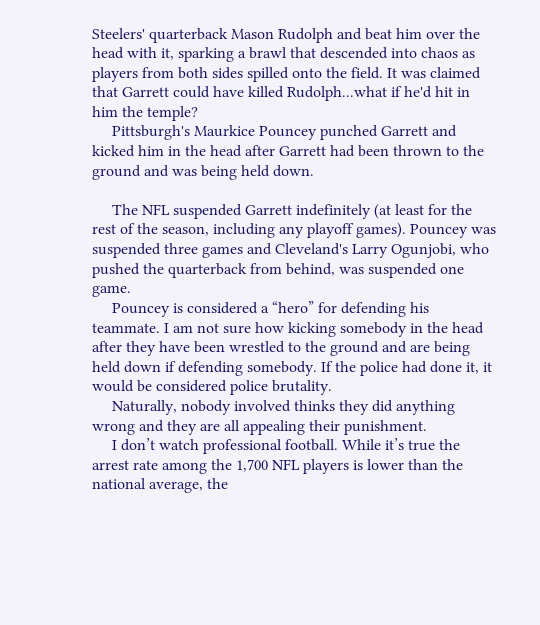Steelers' quarterback Mason Rudolph and beat him over the head with it, sparking a brawl that descended into chaos as players from both sides spilled onto the field. It was claimed that Garrett could have killed Rudolph...what if he'd hit in him the temple?
     Pittsburgh's Maurkice Pouncey punched Garrett and kicked him in the head after Garrett had been thrown to the ground and was being held down.

     The NFL suspended Garrett indefinitely (at least for the rest of the season, including any playoff games). Pouncey was suspended three games and Cleveland's Larry Ogunjobi, who pushed the quarterback from behind, was suspended one game.
     Pouncey is considered a “hero” for defending his teammate. I am not sure how kicking somebody in the head after they have been wrestled to the ground and are being held down if defending somebody. If the police had done it, it would be considered police brutality.
     Naturally, nobody involved thinks they did anything wrong and they are all appealing their punishment.
     I don’t watch professional football. While it’s true the arrest rate among the 1,700 NFL players is lower than the national average, the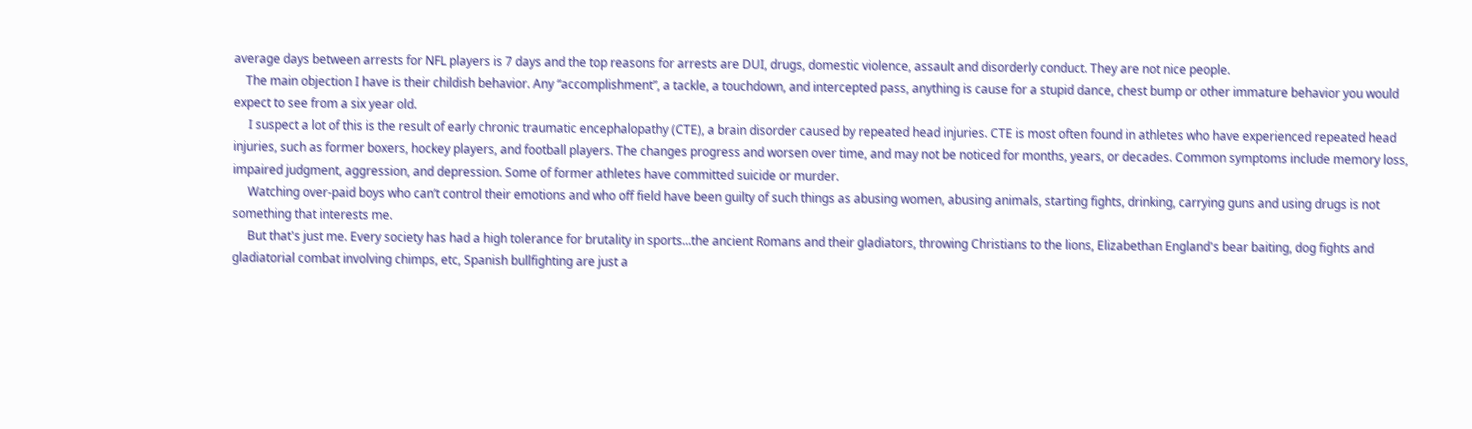average days between arrests for NFL players is 7 days and the top reasons for arrests are DUI, drugs, domestic violence, assault and disorderly conduct. They are not nice people.
    The main objection I have is their childish behavior. Any “accomplishment”, a tackle, a touchdown, and intercepted pass, anything is cause for a stupid dance, chest bump or other immature behavior you would expect to see from a six year old.
     I suspect a lot of this is the result of early chronic traumatic encephalopathy (CTE), a brain disorder caused by repeated head injuries. CTE is most often found in athletes who have experienced repeated head injuries, such as former boxers, hockey players, and football players. The changes progress and worsen over time, and may not be noticed for months, years, or decades. Common symptoms include memory loss, impaired judgment, aggression, and depression. Some of former athletes have committed suicide or murder.
     Watching over-paid boys who can’t control their emotions and who off field have been guilty of such things as abusing women, abusing animals, starting fights, drinking, carrying guns and using drugs is not something that interests me.
     But that's just me. Every society has had a high tolerance for brutality in sports...the ancient Romans and their gladiators, throwing Christians to the lions, Elizabethan England's bear baiting, dog fights and gladiatorial combat involving chimps, etc, Spanish bullfighting are just a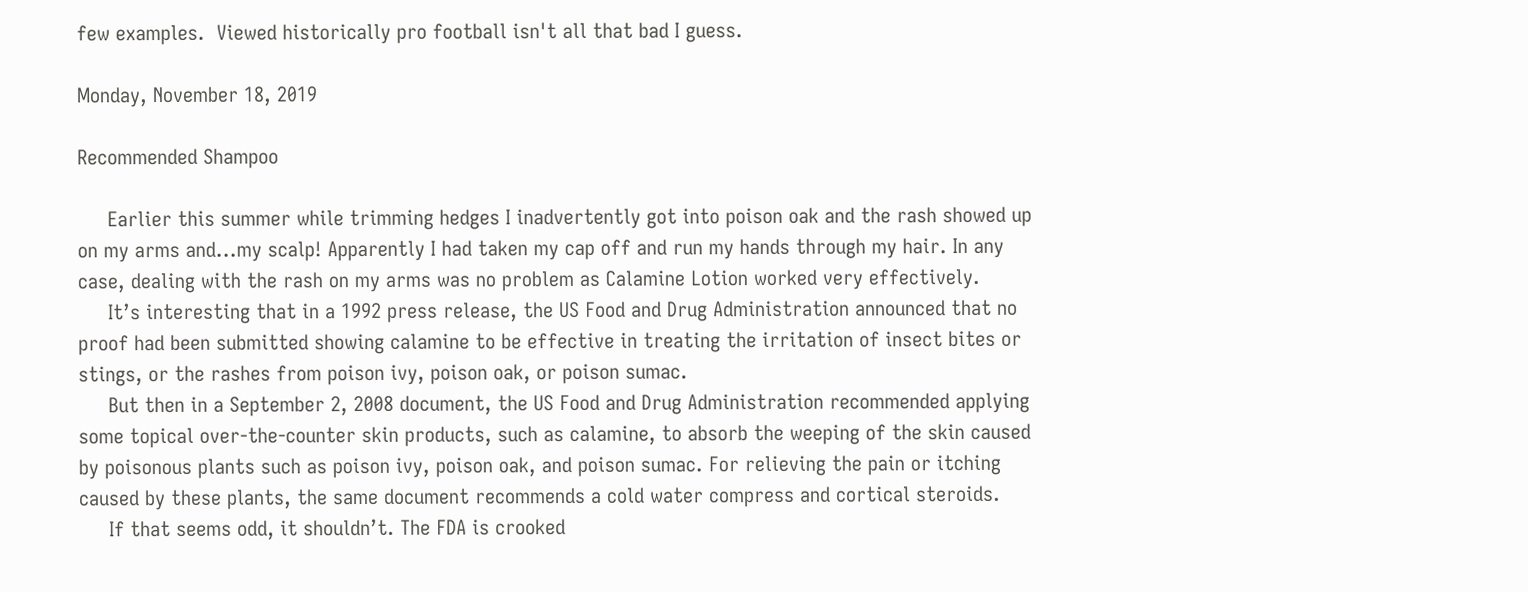few examples.  Viewed historically pro football isn't all that bad I guess.

Monday, November 18, 2019

Recommended Shampoo

     Earlier this summer while trimming hedges I inadvertently got into poison oak and the rash showed up on my arms and...my scalp! Apparently I had taken my cap off and run my hands through my hair. In any case, dealing with the rash on my arms was no problem as Calamine Lotion worked very effectively.
     It’s interesting that in a 1992 press release, the US Food and Drug Administration announced that no proof had been submitted showing calamine to be effective in treating the irritation of insect bites or stings, or the rashes from poison ivy, poison oak, or poison sumac.
     But then in a September 2, 2008 document, the US Food and Drug Administration recommended applying some topical over-the-counter skin products, such as calamine, to absorb the weeping of the skin caused by poisonous plants such as poison ivy, poison oak, and poison sumac. For relieving the pain or itching caused by these plants, the same document recommends a cold water compress and cortical steroids.
     If that seems odd, it shouldn’t. The FDA is crooked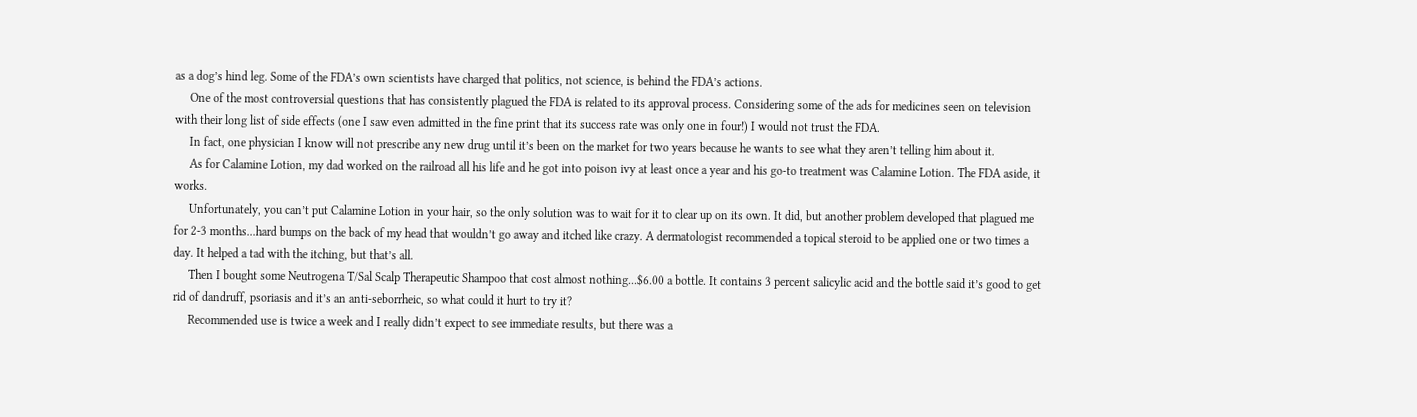as a dog’s hind leg. Some of the FDA’s own scientists have charged that politics, not science, is behind the FDA’s actions.
     One of the most controversial questions that has consistently plagued the FDA is related to its approval process. Considering some of the ads for medicines seen on television with their long list of side effects (one I saw even admitted in the fine print that its success rate was only one in four!) I would not trust the FDA.
     In fact, one physician I know will not prescribe any new drug until it’s been on the market for two years because he wants to see what they aren’t telling him about it.
     As for Calamine Lotion, my dad worked on the railroad all his life and he got into poison ivy at least once a year and his go-to treatment was Calamine Lotion. The FDA aside, it works.
     Unfortunately, you can’t put Calamine Lotion in your hair, so the only solution was to wait for it to clear up on its own. It did, but another problem developed that plagued me for 2-3 months...hard bumps on the back of my head that wouldn’t go away and itched like crazy. A dermatologist recommended a topical steroid to be applied one or two times a day. It helped a tad with the itching, but that’s all.
     Then I bought some Neutrogena T/Sal Scalp Therapeutic Shampoo that cost almost nothing...$6.00 a bottle. It contains 3 percent salicylic acid and the bottle said it’s good to get rid of dandruff, psoriasis and it’s an anti-seborrheic, so what could it hurt to try it?
     Recommended use is twice a week and I really didn’t expect to see immediate results, but there was a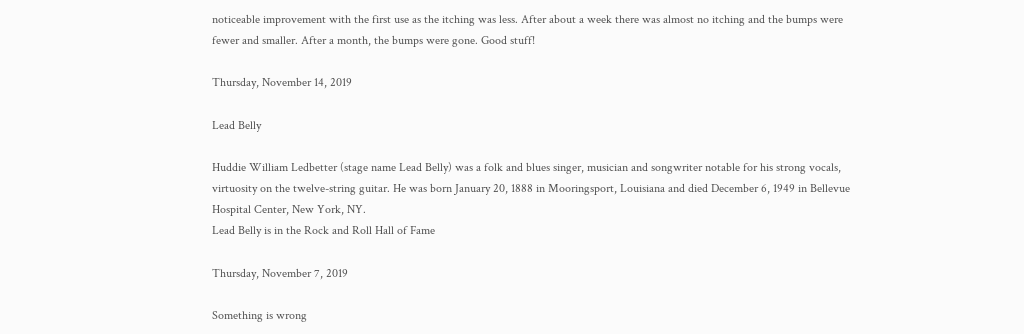noticeable improvement with the first use as the itching was less. After about a week there was almost no itching and the bumps were fewer and smaller. After a month, the bumps were gone. Good stuff!

Thursday, November 14, 2019

Lead Belly

Huddie William Ledbetter (stage name Lead Belly) was a folk and blues singer, musician and songwriter notable for his strong vocals, virtuosity on the twelve-string guitar. He was born January 20, 1888 in Mooringsport, Louisiana and died December 6, 1949 in Bellevue Hospital Center, New York, NY.
Lead Belly is in the Rock and Roll Hall of Fame

Thursday, November 7, 2019

Something is wrong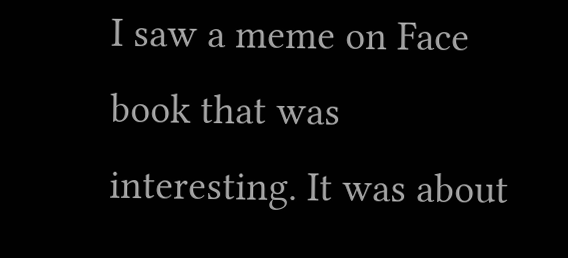I saw a meme on Face book that was interesting. It was about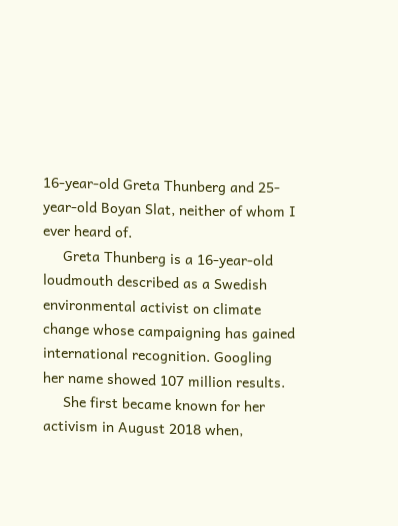16-year-old Greta Thunberg and 25-year-old Boyan Slat, neither of whom I ever heard of.
     Greta Thunberg is a 16-year-old loudmouth described as a Swedish environmental activist on climate change whose campaigning has gained international recognition. Googling her name showed 107 million results.
     She first became known for her activism in August 2018 when,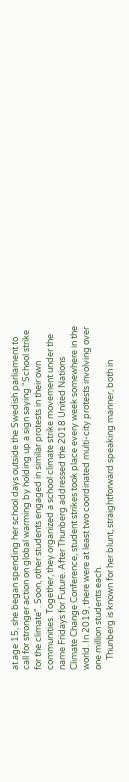at age 15, she began spending her school days outside the Swedish parliament to call for stronger action on global warming by holding up a sign saying "School strike for the climate". Soon, other students engaged in similar protests in their own communities. Together, they organized a school climate strike movement under the name Fridays for Future. After Thunberg addressed the 2018 United Nations Climate Change Conference, student strikes took place every week somewhere in the world. In 2019, there were at least two coordinated multi-city protests involving over one million students each.
     Thunberg is known for her blunt, straightforward speaking manner, both in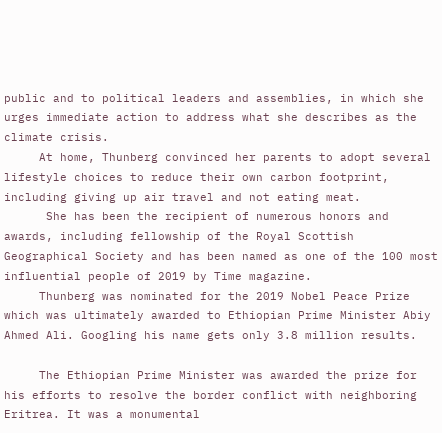public and to political leaders and assemblies, in which she urges immediate action to address what she describes as the climate crisis.
     At home, Thunberg convinced her parents to adopt several lifestyle choices to reduce their own carbon footprint, including giving up air travel and not eating meat.
      She has been the recipient of numerous honors and awards, including fellowship of the Royal Scottish Geographical Society and has been named as one of the 100 most influential people of 2019 by Time magazine.
     Thunberg was nominated for the 2019 Nobel Peace Prize which was ultimately awarded to Ethiopian Prime Minister Abiy Ahmed Ali. Googling his name gets only 3.8 million results.

     The Ethiopian Prime Minister was awarded the prize for his efforts to resolve the border conflict with neighboring Eritrea. It was a monumental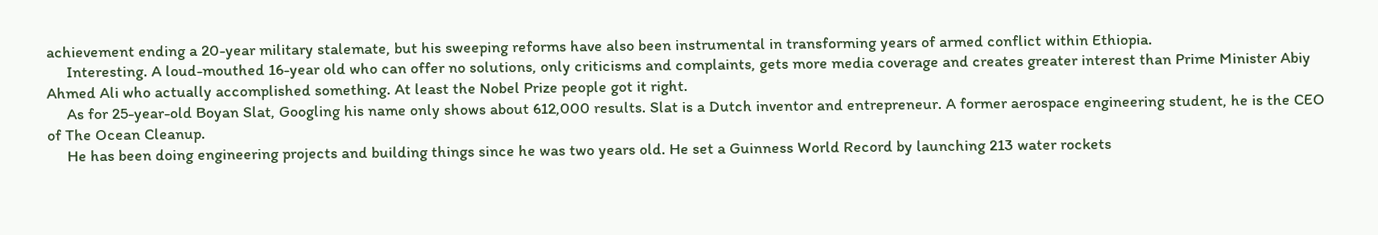achievement ending a 20-year military stalemate, but his sweeping reforms have also been instrumental in transforming years of armed conflict within Ethiopia.
     Interesting. A loud-mouthed 16-year old who can offer no solutions, only criticisms and complaints, gets more media coverage and creates greater interest than Prime Minister Abiy Ahmed Ali who actually accomplished something. At least the Nobel Prize people got it right.
     As for 25-year-old Boyan Slat, Googling his name only shows about 612,000 results. Slat is a Dutch inventor and entrepreneur. A former aerospace engineering student, he is the CEO of The Ocean Cleanup.
     He has been doing engineering projects and building things since he was two years old. He set a Guinness World Record by launching 213 water rockets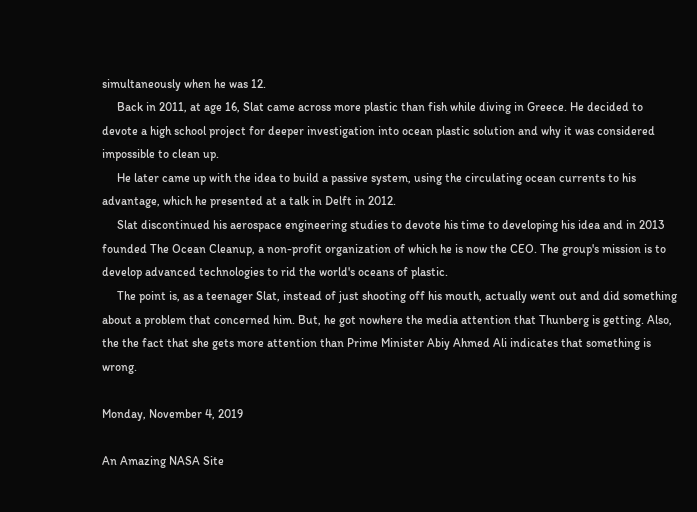simultaneously when he was 12.
     Back in 2011, at age 16, Slat came across more plastic than fish while diving in Greece. He decided to devote a high school project for deeper investigation into ocean plastic solution and why it was considered impossible to clean up.
     He later came up with the idea to build a passive system, using the circulating ocean currents to his advantage, which he presented at a talk in Delft in 2012.
     Slat discontinued his aerospace engineering studies to devote his time to developing his idea and in 2013 founded The Ocean Cleanup, a non-profit organization of which he is now the CEO. The group's mission is to develop advanced technologies to rid the world's oceans of plastic.
     The point is, as a teenager Slat, instead of just shooting off his mouth, actually went out and did something about a problem that concerned him. But, he got nowhere the media attention that Thunberg is getting. Also, the the fact that she gets more attention than Prime Minister Abiy Ahmed Ali indicates that something is wrong.

Monday, November 4, 2019

An Amazing NASA Site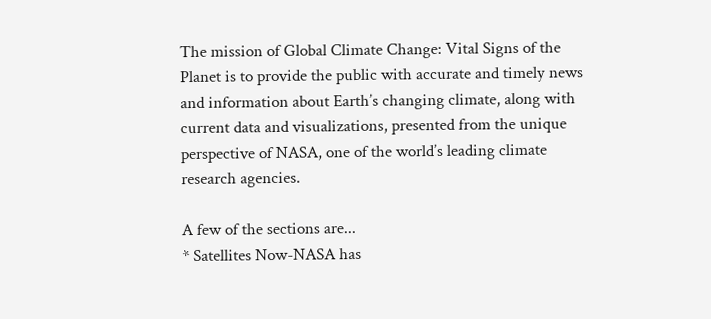The mission of Global Climate Change: Vital Signs of the Planet is to provide the public with accurate and timely news and information about Earth’s changing climate, along with current data and visualizations, presented from the unique perspective of NASA, one of the world’s leading climate research agencies.

A few of the sections are...
* Satellites Now-NASA has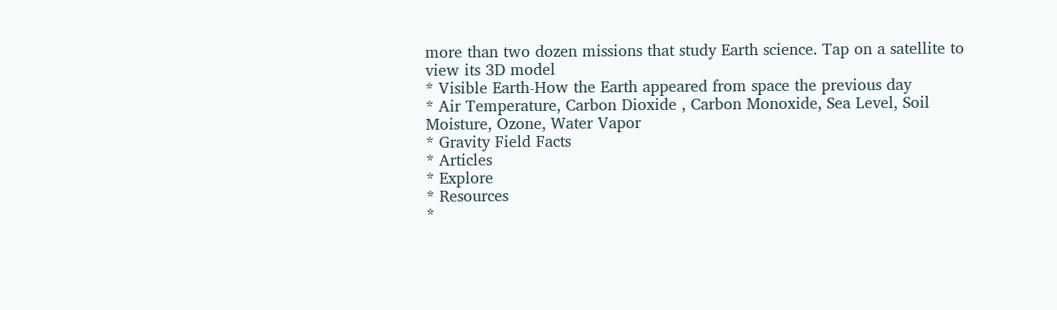more than two dozen missions that study Earth science. Tap on a satellite to view its 3D model
* Visible Earth-How the Earth appeared from space the previous day
* Air Temperature, Carbon Dioxide , Carbon Monoxide, Sea Level, Soil Moisture, Ozone, Water Vapor
* Gravity Field Facts
* Articles
* Explore
* Resources
*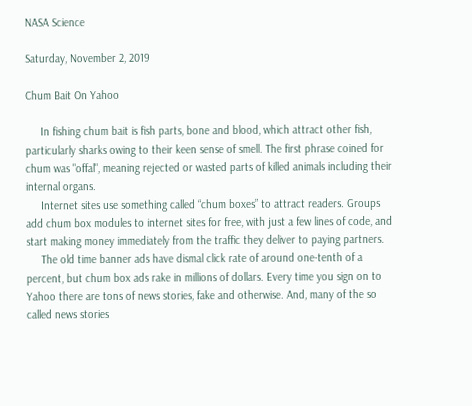NASA Science

Saturday, November 2, 2019

Chum Bait On Yahoo

     In fishing chum bait is fish parts, bone and blood, which attract other fish, particularly sharks owing to their keen sense of smell. The first phrase coined for chum was "offal", meaning rejected or wasted parts of killed animals including their internal organs.
     Internet sites use something called “chum boxes” to attract readers. Groups add chum box modules to internet sites for free, with just a few lines of code, and start making money immediately from the traffic they deliver to paying partners.
     The old time banner ads have dismal click rate of around one-tenth of a percent, but chum box ads rake in millions of dollars. Every time you sign on to Yahoo there are tons of news stories, fake and otherwise. And, many of the so called news stories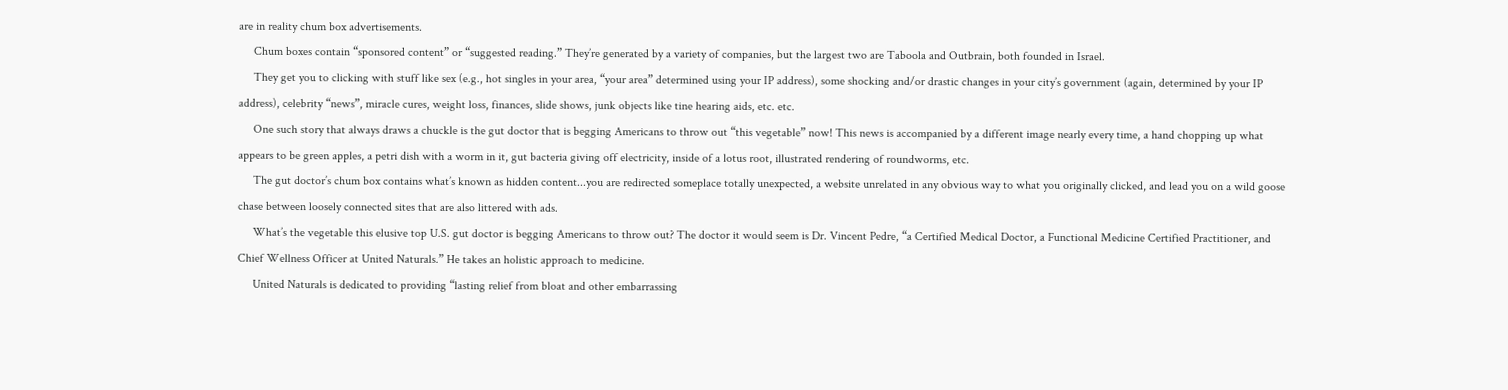are in reality chum box advertisements.
     Chum boxes contain “sponsored content” or “suggested reading.” They’re generated by a variety of companies, but the largest two are Taboola and Outbrain, both founded in Israel.
     They get you to clicking with stuff like sex (e.g., hot singles in your area, “your area” determined using your IP address), some shocking and/or drastic changes in your city’s government (again, determined by your IP address), celebrity “news”, miracle cures, weight loss, finances, slide shows, junk objects like tine hearing aids, etc. etc.
     One such story that always draws a chuckle is the gut doctor that is begging Americans to throw out “this vegetable” now! This news is accompanied by a different image nearly every time, a hand chopping up what appears to be green apples, a petri dish with a worm in it, gut bacteria giving off electricity, inside of a lotus root, illustrated rendering of roundworms, etc.
     The gut doctor’s chum box contains what’s known as hidden content...you are redirected someplace totally unexpected, a website unrelated in any obvious way to what you originally clicked, and lead you on a wild goose chase between loosely connected sites that are also littered with ads.
     What’s the vegetable this elusive top U.S. gut doctor is begging Americans to throw out? The doctor it would seem is Dr. Vincent Pedre, “a Certified Medical Doctor, a Functional Medicine Certified Practitioner, and Chief Wellness Officer at United Naturals.” He takes an holistic approach to medicine.
     United Naturals is dedicated to providing “lasting relief from bloat and other embarrassing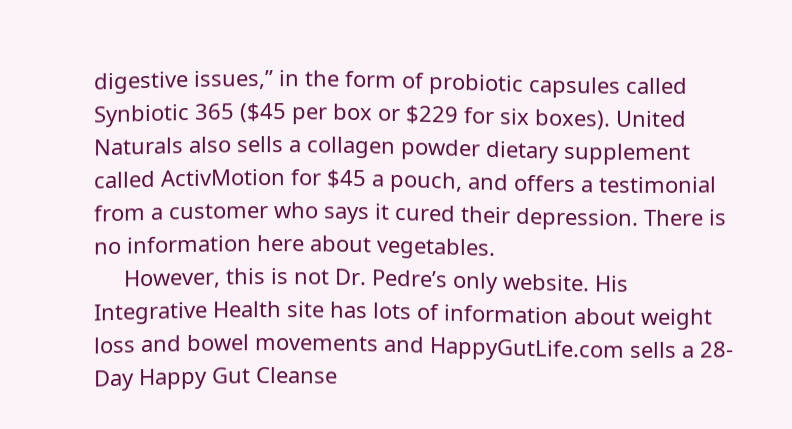digestive issues,” in the form of probiotic capsules called Synbiotic 365 ($45 per box or $229 for six boxes). United Naturals also sells a collagen powder dietary supplement called ActivMotion for $45 a pouch, and offers a testimonial from a customer who says it cured their depression. There is no information here about vegetables.
     However, this is not Dr. Pedre’s only website. His Integrative Health site has lots of information about weight loss and bowel movements and HappyGutLife.com sells a 28-Day Happy Gut Cleanse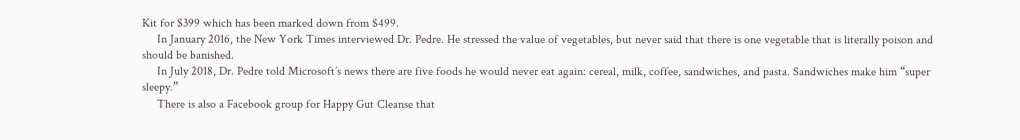Kit for $399 which has been marked down from $499.
     In January 2016, the New York Times interviewed Dr. Pedre. He stressed the value of vegetables, but never said that there is one vegetable that is literally poison and should be banished.
     In July 2018, Dr. Pedre told Microsoft’s news there are five foods he would never eat again: cereal, milk, coffee, sandwiches, and pasta. Sandwiches make him “super sleepy.”
     There is also a Facebook group for Happy Gut Cleanse that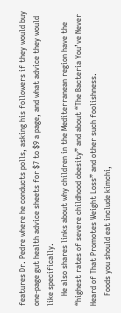features Dr. Pedre where he conducts polls, asking his followers if they would buy one-page gut health advice sheets for $7 to $9 a page, and what advice they would like specifically.
     He also shares links about why children in the Mediterranean region have the “highest rates of severe childhood obesity” and about “The Bacteria You’ve Never Heard of That Promotes Weight Loss” and other such foolishness.
     Foods you should eat include kimchi,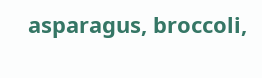asparagus, broccoli,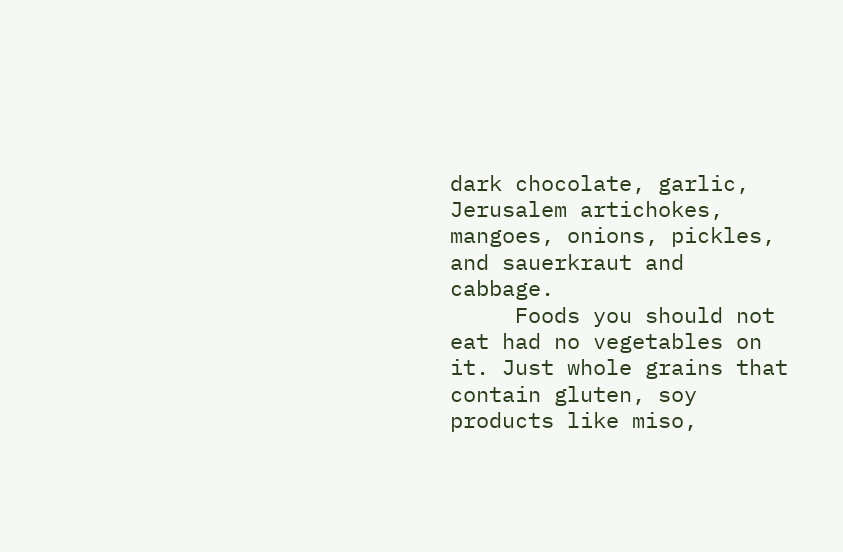dark chocolate, garlic, Jerusalem artichokes, mangoes, onions, pickles, and sauerkraut and cabbage.
     Foods you should not eat had no vegetables on it. Just whole grains that contain gluten, soy products like miso,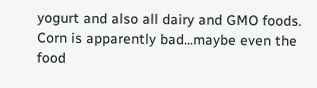yogurt and also all dairy and GMO foods. Corn is apparently bad...maybe even the food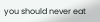you should never eat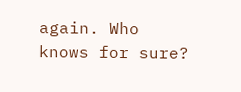again. Who knows for sure?